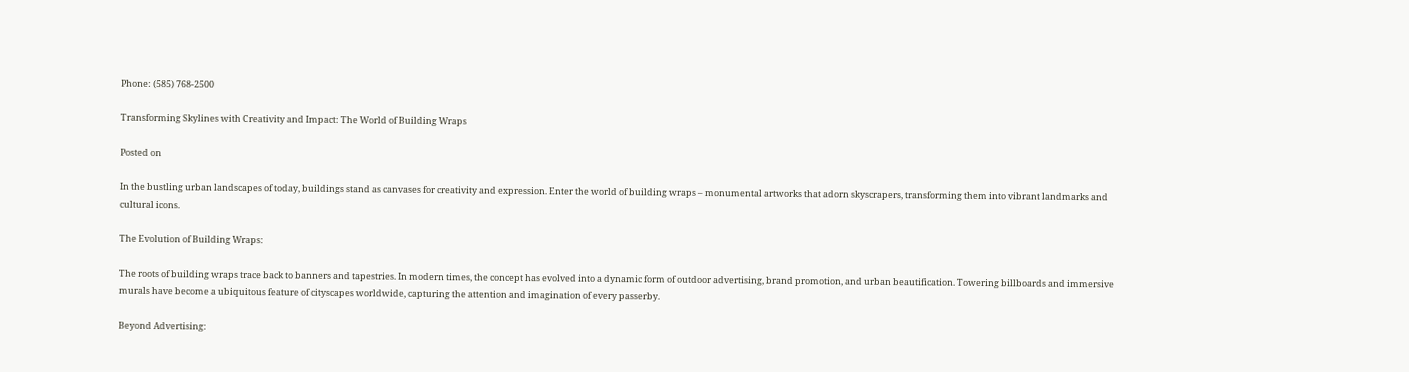Phone: (585) 768-2500

Transforming Skylines with Creativity and Impact: The World of Building Wraps

Posted on

In the bustling urban landscapes of today, buildings stand as canvases for creativity and expression. Enter the world of building wraps – monumental artworks that adorn skyscrapers, transforming them into vibrant landmarks and cultural icons.

The Evolution of Building Wraps:

The roots of building wraps trace back to banners and tapestries. In modern times, the concept has evolved into a dynamic form of outdoor advertising, brand promotion, and urban beautification. Towering billboards and immersive murals have become a ubiquitous feature of cityscapes worldwide, capturing the attention and imagination of every passerby.

Beyond Advertising: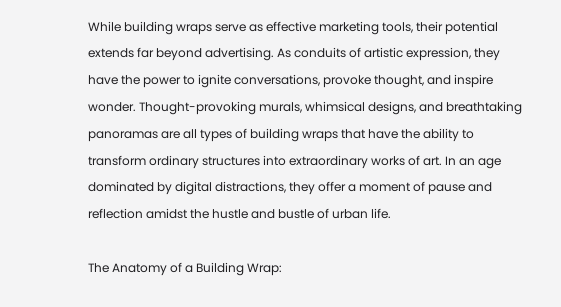While building wraps serve as effective marketing tools, their potential extends far beyond advertising. As conduits of artistic expression, they have the power to ignite conversations, provoke thought, and inspire wonder. Thought-provoking murals, whimsical designs, and breathtaking panoramas are all types of building wraps that have the ability to transform ordinary structures into extraordinary works of art. In an age dominated by digital distractions, they offer a moment of pause and reflection amidst the hustle and bustle of urban life.

The Anatomy of a Building Wrap: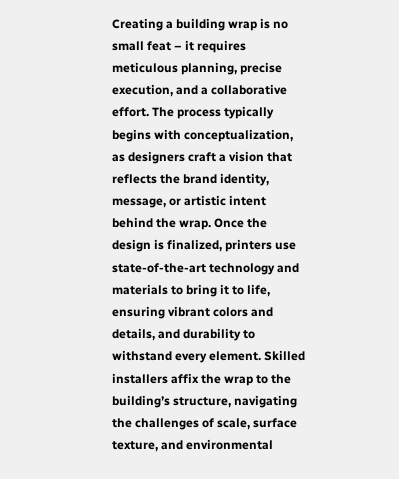Creating a building wrap is no small feat – it requires meticulous planning, precise execution, and a collaborative effort. The process typically begins with conceptualization, as designers craft a vision that reflects the brand identity, message, or artistic intent behind the wrap. Once the design is finalized, printers use state-of-the-art technology and materials to bring it to life, ensuring vibrant colors and details, and durability to withstand every element. Skilled installers affix the wrap to the building’s structure, navigating the challenges of scale, surface texture, and environmental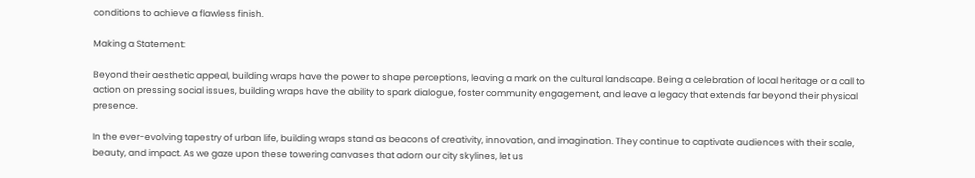conditions to achieve a flawless finish.

Making a Statement:

Beyond their aesthetic appeal, building wraps have the power to shape perceptions, leaving a mark on the cultural landscape. Being a celebration of local heritage or a call to action on pressing social issues, building wraps have the ability to spark dialogue, foster community engagement, and leave a legacy that extends far beyond their physical presence.

In the ever-evolving tapestry of urban life, building wraps stand as beacons of creativity, innovation, and imagination. They continue to captivate audiences with their scale, beauty, and impact. As we gaze upon these towering canvases that adorn our city skylines, let us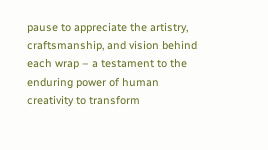pause to appreciate the artistry, craftsmanship, and vision behind each wrap – a testament to the enduring power of human creativity to transform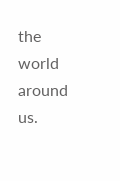the world around us.